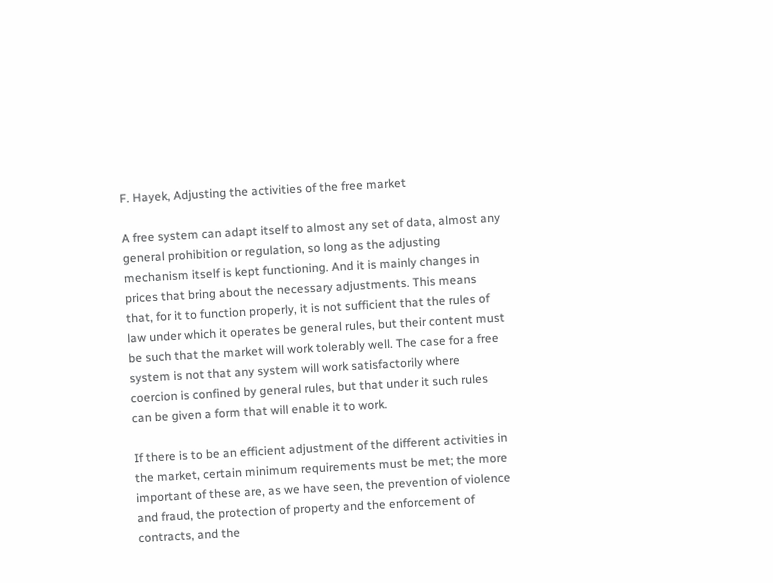F. Hayek, Adjusting the activities of the free market

A free system can adapt itself to almost any set of data, almost any general prohibition or regulation, so long as the adjusting mechanism itself is kept functioning. And it is mainly changes in prices that bring about the necessary adjustments. This means that, for it to function properly, it is not sufficient that the rules of law under which it operates be general rules, but their content must be such that the market will work tolerably well. The case for a free system is not that any system will work satisfactorily where coercion is confined by general rules, but that under it such rules can be given a form that will enable it to work.

If there is to be an efficient adjustment of the different activities in the market, certain minimum requirements must be met; the more important of these are, as we have seen, the prevention of violence and fraud, the protection of property and the enforcement of contracts, and the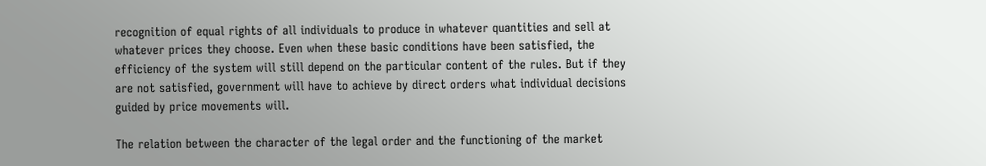recognition of equal rights of all individuals to produce in whatever quantities and sell at whatever prices they choose. Even when these basic conditions have been satisfied, the efficiency of the system will still depend on the particular content of the rules. But if they are not satisfied, government will have to achieve by direct orders what individual decisions guided by price movements will.

The relation between the character of the legal order and the functioning of the market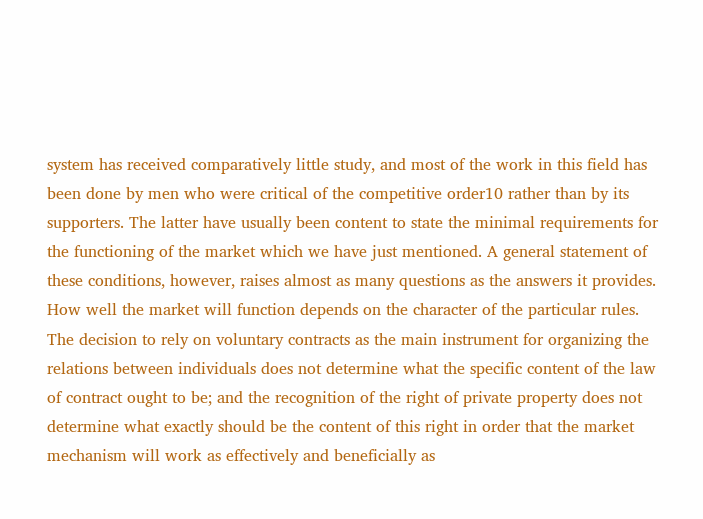system has received comparatively little study, and most of the work in this field has been done by men who were critical of the competitive order10 rather than by its supporters. The latter have usually been content to state the minimal requirements for the functioning of the market which we have just mentioned. A general statement of these conditions, however, raises almost as many questions as the answers it provides. How well the market will function depends on the character of the particular rules. The decision to rely on voluntary contracts as the main instrument for organizing the relations between individuals does not determine what the specific content of the law of contract ought to be; and the recognition of the right of private property does not determine what exactly should be the content of this right in order that the market mechanism will work as effectively and beneficially as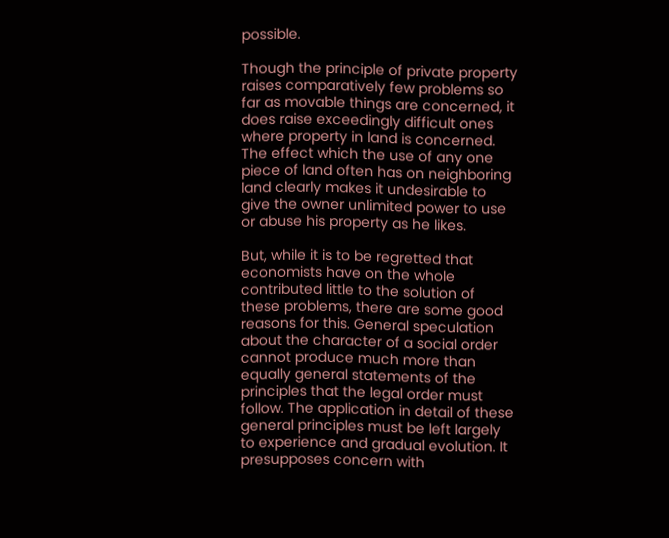possible.

Though the principle of private property raises comparatively few problems so far as movable things are concerned, it does raise exceedingly difficult ones where property in land is concerned. The effect which the use of any one piece of land often has on neighboring land clearly makes it undesirable to give the owner unlimited power to use or abuse his property as he likes.

But, while it is to be regretted that economists have on the whole contributed little to the solution of these problems, there are some good reasons for this. General speculation about the character of a social order cannot produce much more than equally general statements of the principles that the legal order must follow. The application in detail of these general principles must be left largely to experience and gradual evolution. It presupposes concern with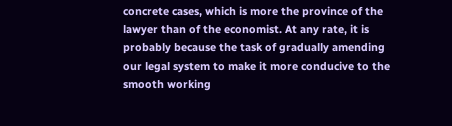concrete cases, which is more the province of the lawyer than of the economist. At any rate, it is probably because the task of gradually amending our legal system to make it more conducive to the smooth working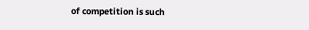of competition is such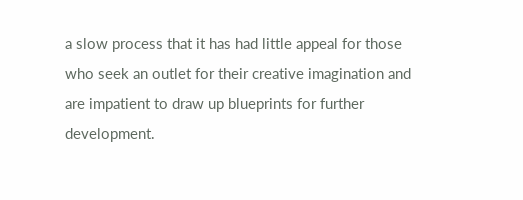a slow process that it has had little appeal for those who seek an outlet for their creative imagination and are impatient to draw up blueprints for further development.